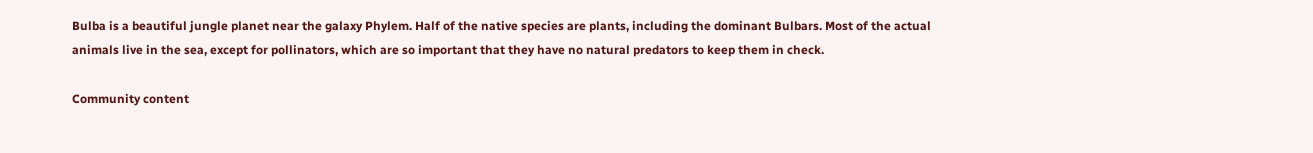Bulba is a beautiful jungle planet near the galaxy Phylem. Half of the native species are plants, including the dominant Bulbars. Most of the actual animals live in the sea, except for pollinators, which are so important that they have no natural predators to keep them in check.

Community content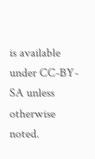is available under CC-BY-SA unless otherwise noted.